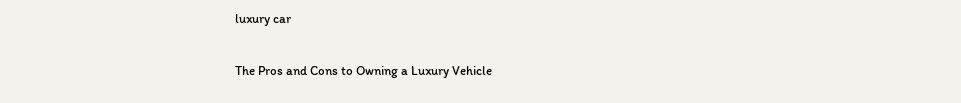luxury car

The Pros and Cons to Owning a Luxury Vehicle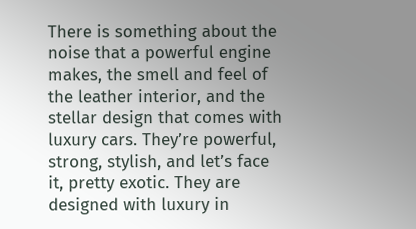There is something about the noise that a powerful engine makes, the smell and feel of the leather interior, and the stellar design that comes with luxury cars. They’re powerful, strong, stylish, and let’s face it, pretty exotic. They are designed with luxury in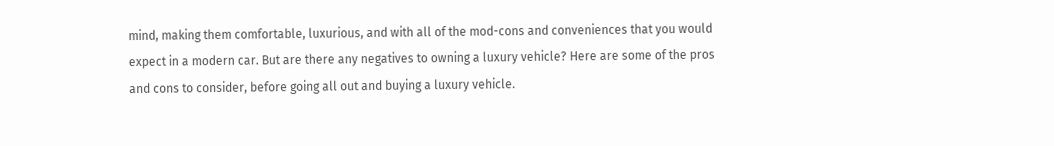mind, making them comfortable, luxurious, and with all of the mod-cons and conveniences that you would expect in a modern car. But are there any negatives to owning a luxury vehicle? Here are some of the pros and cons to consider, before going all out and buying a luxury vehicle.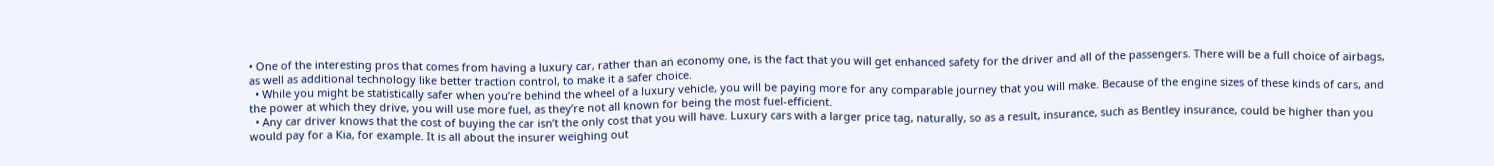• One of the interesting pros that comes from having a luxury car, rather than an economy one, is the fact that you will get enhanced safety for the driver and all of the passengers. There will be a full choice of airbags, as well as additional technology like better traction control, to make it a safer choice.
  • While you might be statistically safer when you’re behind the wheel of a luxury vehicle, you will be paying more for any comparable journey that you will make. Because of the engine sizes of these kinds of cars, and the power at which they drive, you will use more fuel, as they’re not all known for being the most fuel-efficient.
  • Any car driver knows that the cost of buying the car isn’t the only cost that you will have. Luxury cars with a larger price tag, naturally, so as a result, insurance, such as Bentley insurance, could be higher than you would pay for a Kia, for example. It is all about the insurer weighing out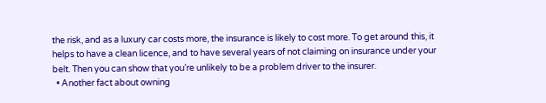the risk, and as a luxury car costs more, the insurance is likely to cost more. To get around this, it helps to have a clean licence, and to have several years of not claiming on insurance under your belt. Then you can show that you’re unlikely to be a problem driver to the insurer.
  • Another fact about owning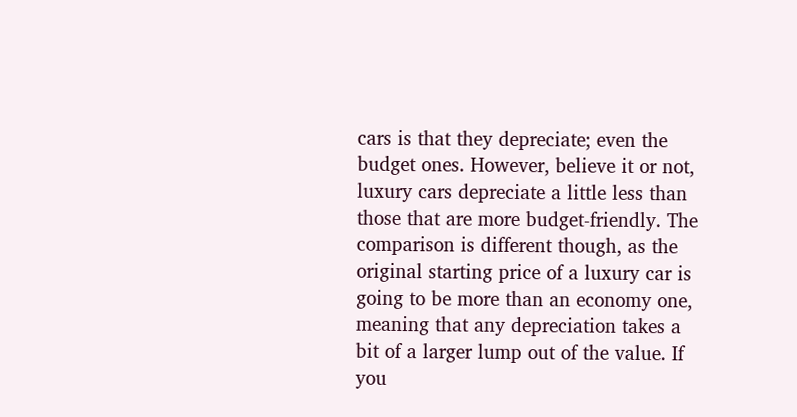cars is that they depreciate; even the budget ones. However, believe it or not, luxury cars depreciate a little less than those that are more budget-friendly. The comparison is different though, as the original starting price of a luxury car is going to be more than an economy one, meaning that any depreciation takes a bit of a larger lump out of the value. If you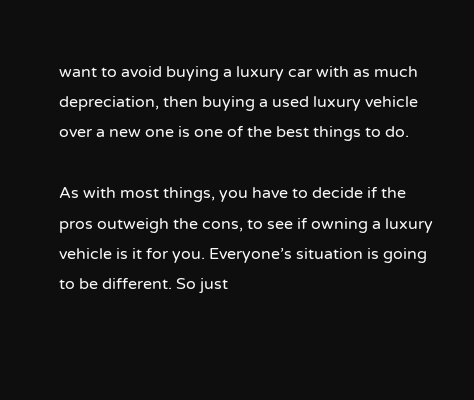want to avoid buying a luxury car with as much depreciation, then buying a used luxury vehicle over a new one is one of the best things to do.

As with most things, you have to decide if the pros outweigh the cons, to see if owning a luxury vehicle is it for you. Everyone’s situation is going to be different. So just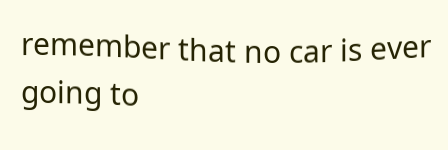remember that no car is ever going to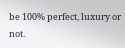be 100% perfect, luxury or not.